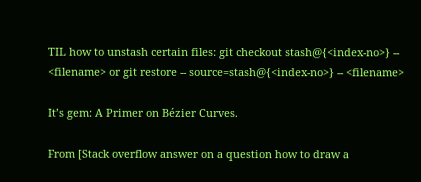TIL how to unstash certain files: git checkout stash@{<index-no>} -- <filename> or git restore -- source=stash@{<index-no>} -- <filename>

It’s gem: A Primer on Bézier Curves.

From [Stack overflow answer on a question how to draw a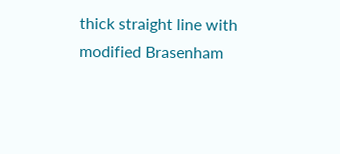thick straight line with modified Brasenham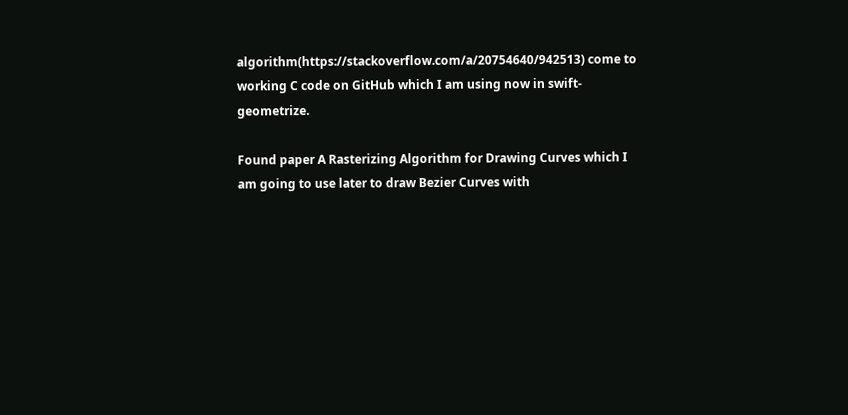algorithm(https://stackoverflow.com/a/20754640/942513) come to working C code on GitHub which I am using now in swift-geometrize.

Found paper A Rasterizing Algorithm for Drawing Curves which I am going to use later to draw Bezier Curves with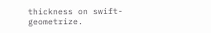thickness on swift-geometrize.